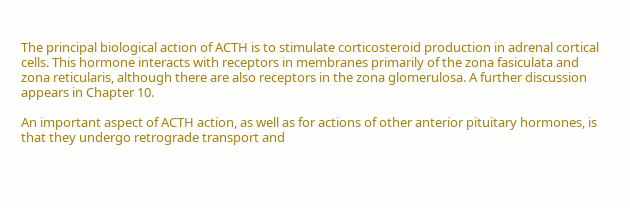The principal biological action of ACTH is to stimulate corticosteroid production in adrenal cortical cells. This hormone interacts with receptors in membranes primarily of the zona fasiculata and zona reticularis, although there are also receptors in the zona glomerulosa. A further discussion appears in Chapter 10.

An important aspect of ACTH action, as well as for actions of other anterior pituitary hormones, is that they undergo retrograde transport and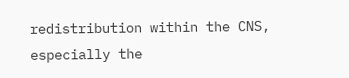redistribution within the CNS, especially the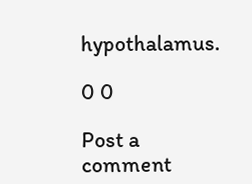hypothalamus.

0 0

Post a comment